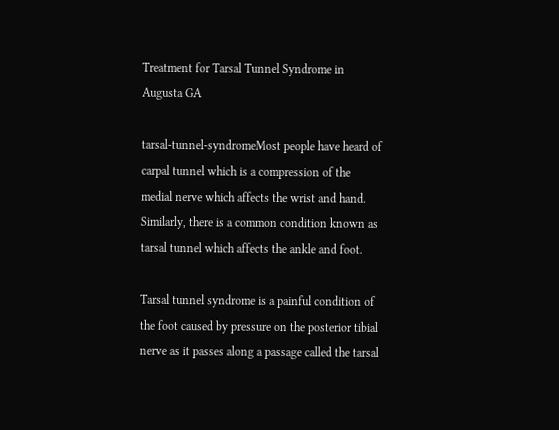Treatment for Tarsal Tunnel Syndrome in Augusta GA

tarsal-tunnel-syndromeMost people have heard of carpal tunnel which is a compression of the medial nerve which affects the wrist and hand.  Similarly, there is a common condition known as tarsal tunnel which affects the ankle and foot.

Tarsal tunnel syndrome is a painful condition of the foot caused by pressure on the posterior tibial nerve as it passes along a passage called the tarsal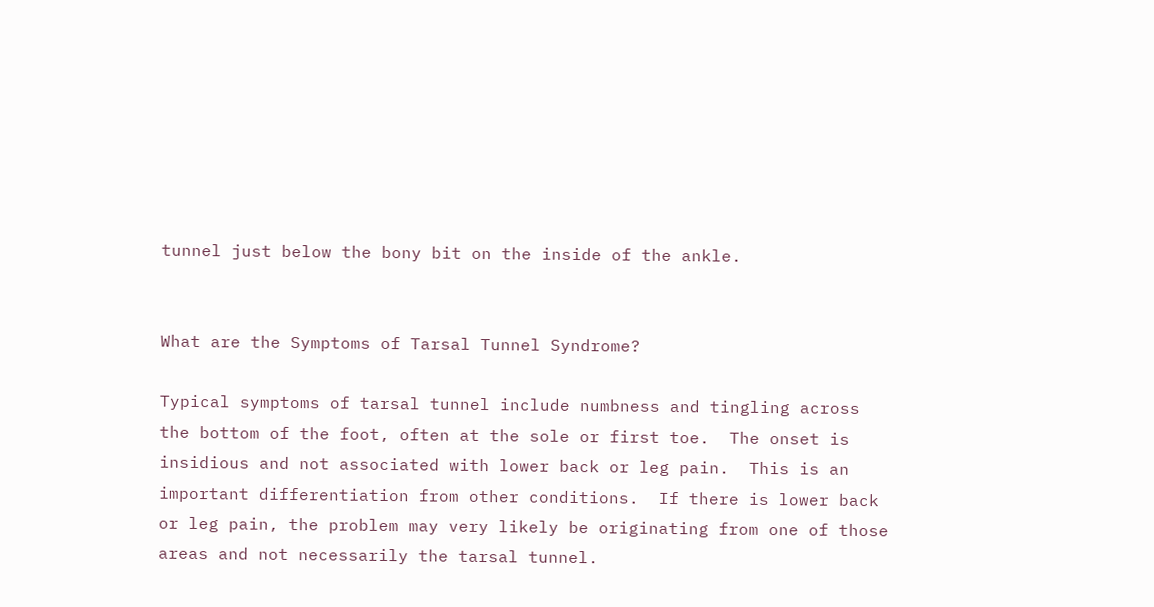tunnel just below the bony bit on the inside of the ankle.


What are the Symptoms of Tarsal Tunnel Syndrome?

Typical symptoms of tarsal tunnel include numbness and tingling across the bottom of the foot, often at the sole or first toe.  The onset is insidious and not associated with lower back or leg pain.  This is an important differentiation from other conditions.  If there is lower back or leg pain, the problem may very likely be originating from one of those areas and not necessarily the tarsal tunnel.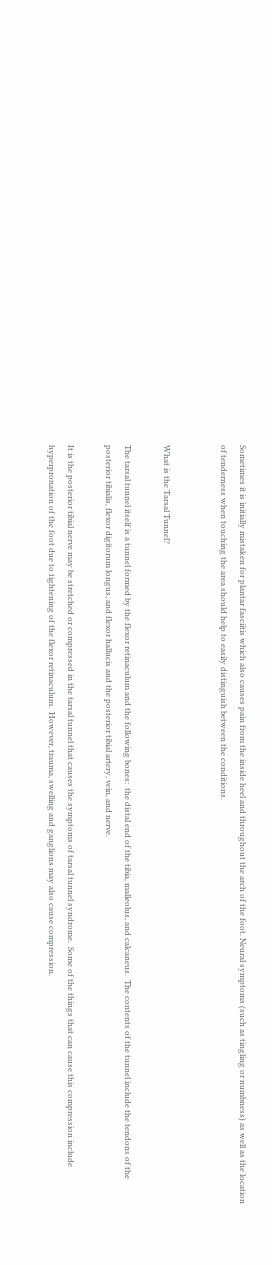Sometimes it is initially mistaken for plantar fasciitis which also causes pain from the inside heel and throughout the arch of the foot. Neural symptoms (such as tingling or numbness) as well as the location of tenderness when touching the area should help to easily distinguish between the conditions.


What is the Tarsal Tunnel?

The tarsal tunnel itself is a tunnel formed by the flexor retinaculum and the following bones:  the distal end of the tibia, malleolus, and calcaneus.  The contents of the tunnel include the tendons of the posterior tibialis, flexor digitorum longus, and flexor hallucis and the posterior tibial artery, vein, and nerve.

It is the posterior tibial nerve may be stretched or compressed in the tarsal tunnel that causes the symptoms of tarsal tunnel syndrome.  Some of the things that can cause this compression include hyperpronation of the foot due to tightening of the flexor retinaculum.  However, trauma, swelling and ganglions may also cause compression.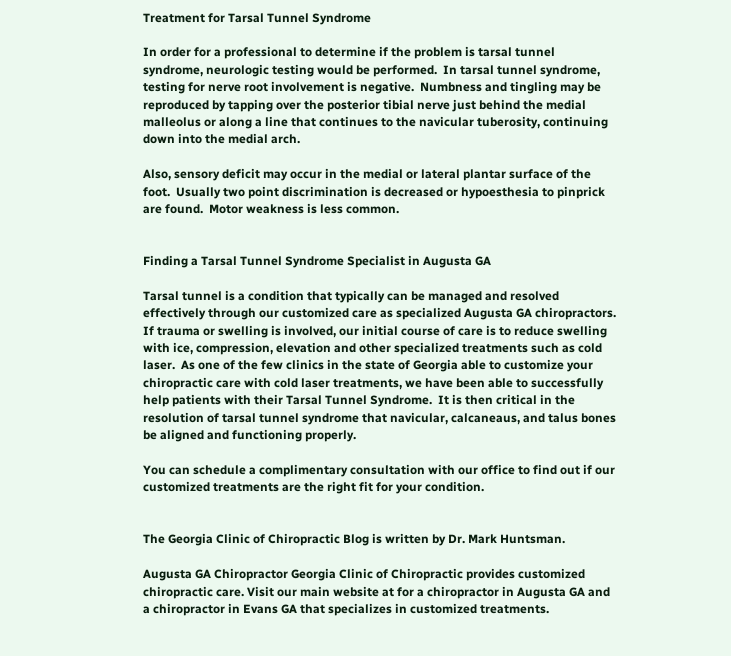Treatment for Tarsal Tunnel Syndrome

In order for a professional to determine if the problem is tarsal tunnel syndrome, neurologic testing would be performed.  In tarsal tunnel syndrome, testing for nerve root involvement is negative.  Numbness and tingling may be reproduced by tapping over the posterior tibial nerve just behind the medial malleolus or along a line that continues to the navicular tuberosity, continuing down into the medial arch.

Also, sensory deficit may occur in the medial or lateral plantar surface of the foot.  Usually two point discrimination is decreased or hypoesthesia to pinprick are found.  Motor weakness is less common.


Finding a Tarsal Tunnel Syndrome Specialist in Augusta GA

Tarsal tunnel is a condition that typically can be managed and resolved effectively through our customized care as specialized Augusta GA chiropractors.  If trauma or swelling is involved, our initial course of care is to reduce swelling with ice, compression, elevation and other specialized treatments such as cold laser.  As one of the few clinics in the state of Georgia able to customize your chiropractic care with cold laser treatments, we have been able to successfully help patients with their Tarsal Tunnel Syndrome.  It is then critical in the resolution of tarsal tunnel syndrome that navicular, calcaneaus, and talus bones be aligned and functioning properly.

You can schedule a complimentary consultation with our office to find out if our customized treatments are the right fit for your condition.


The Georgia Clinic of Chiropractic Blog is written by Dr. Mark Huntsman.

Augusta GA Chiropractor Georgia Clinic of Chiropractic provides customized chiropractic care. Visit our main website at for a chiropractor in Augusta GA and a chiropractor in Evans GA that specializes in customized treatments.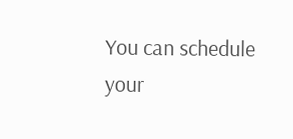You can schedule your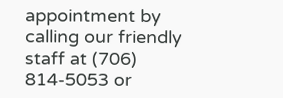appointment by calling our friendly staff at (706) 814-5053 or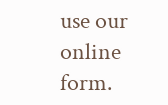use our online form.